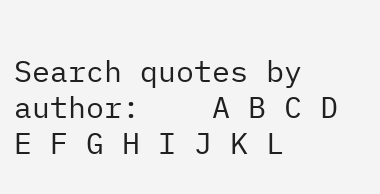Search quotes by author:    A B C D E F G H I J K L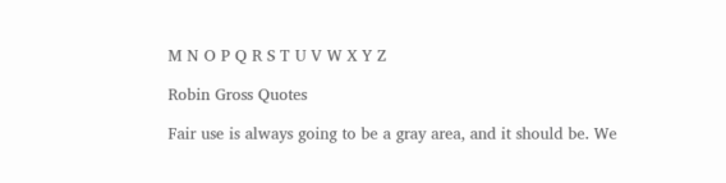M N O P Q R S T U V W X Y Z

Robin Gross Quotes

Fair use is always going to be a gray area, and it should be. We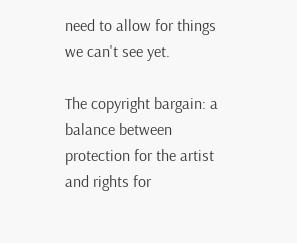need to allow for things we can't see yet.

The copyright bargain: a balance between protection for the artist and rights for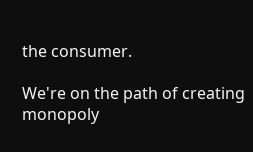the consumer.

We're on the path of creating monopoly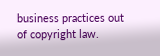business practices out of copyright law.